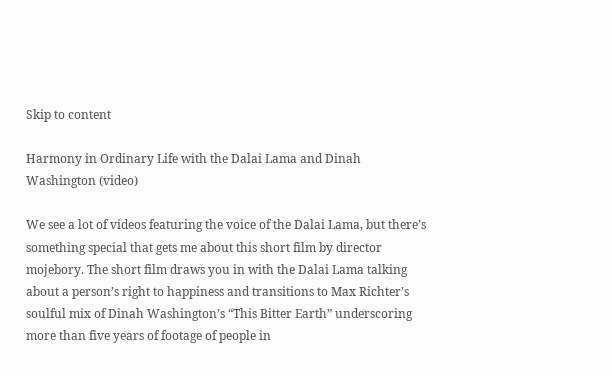Skip to content

Harmony in Ordinary Life with the Dalai Lama and Dinah Washington (video)

We see a lot of videos featuring the voice of the Dalai Lama, but there’s something special that gets me about this short film by director mojebory. The short film draws you in with the Dalai Lama talking about a person’s right to happiness and transitions to Max Richter’s soulful mix of Dinah Washington’s “This Bitter Earth” underscoring more than five years of footage of people in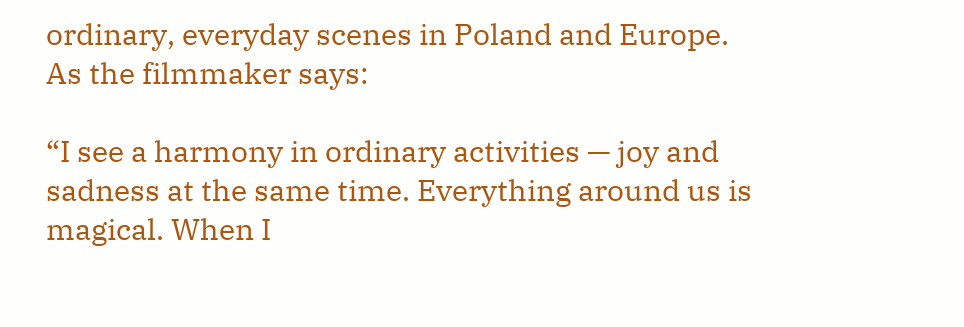ordinary, everyday scenes in Poland and Europe.
As the filmmaker says:

“I see a harmony in ordinary activities — joy and sadness at the same time. Everything around us is magical. When I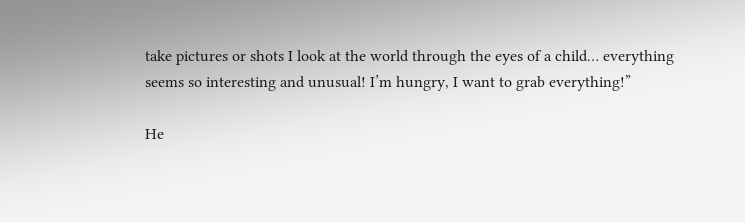take pictures or shots I look at the world through the eyes of a child… everything seems so interesting and unusual! I’m hungry, I want to grab everything!”

He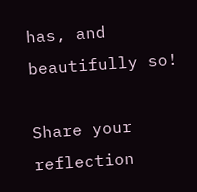has, and beautifully so!

Share your reflection